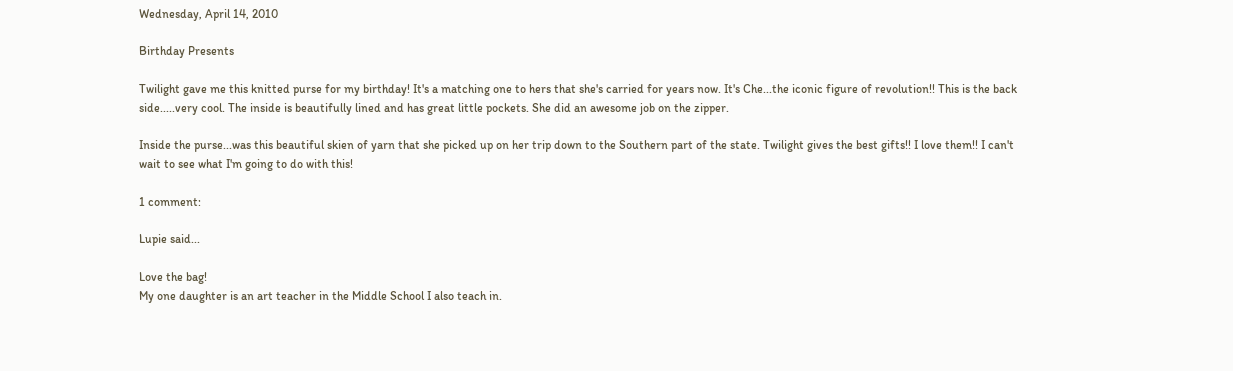Wednesday, April 14, 2010

Birthday Presents

Twilight gave me this knitted purse for my birthday! It's a matching one to hers that she's carried for years now. It's Che...the iconic figure of revolution!! This is the back side.....very cool. The inside is beautifully lined and has great little pockets. She did an awesome job on the zipper.

Inside the purse...was this beautiful skien of yarn that she picked up on her trip down to the Southern part of the state. Twilight gives the best gifts!! I love them!! I can't wait to see what I'm going to do with this!

1 comment:

Lupie said...

Love the bag!
My one daughter is an art teacher in the Middle School I also teach in.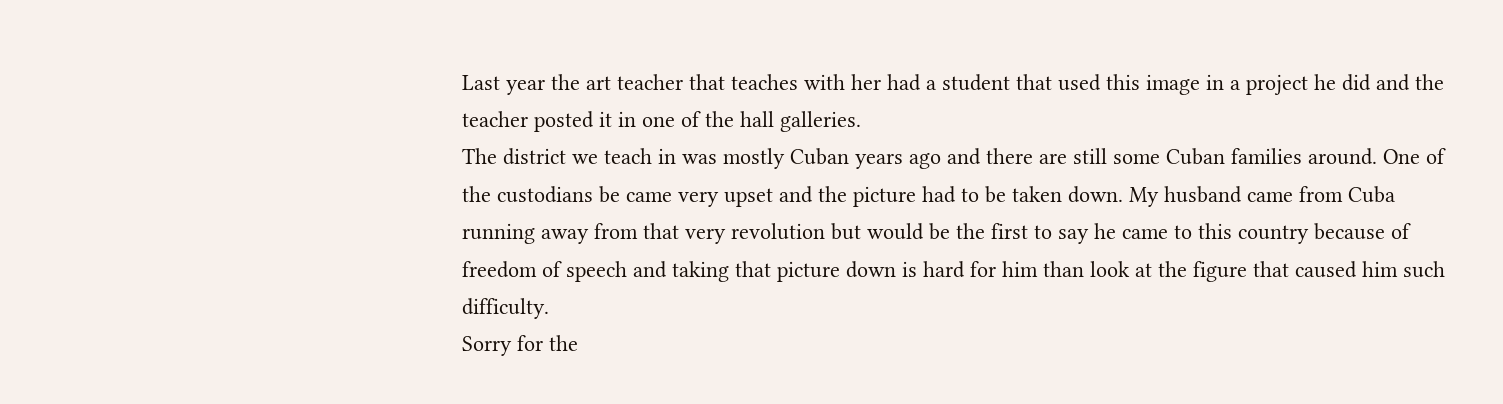Last year the art teacher that teaches with her had a student that used this image in a project he did and the teacher posted it in one of the hall galleries.
The district we teach in was mostly Cuban years ago and there are still some Cuban families around. One of the custodians be came very upset and the picture had to be taken down. My husband came from Cuba running away from that very revolution but would be the first to say he came to this country because of freedom of speech and taking that picture down is hard for him than look at the figure that caused him such difficulty.
Sorry for the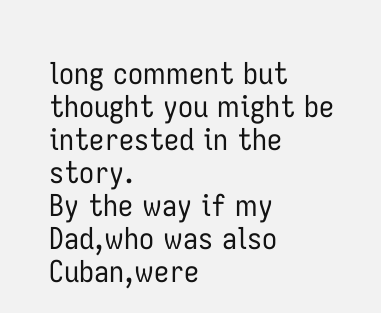long comment but thought you might be interested in the story.
By the way if my Dad,who was also Cuban,were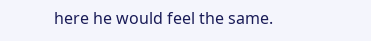here he would feel the same.